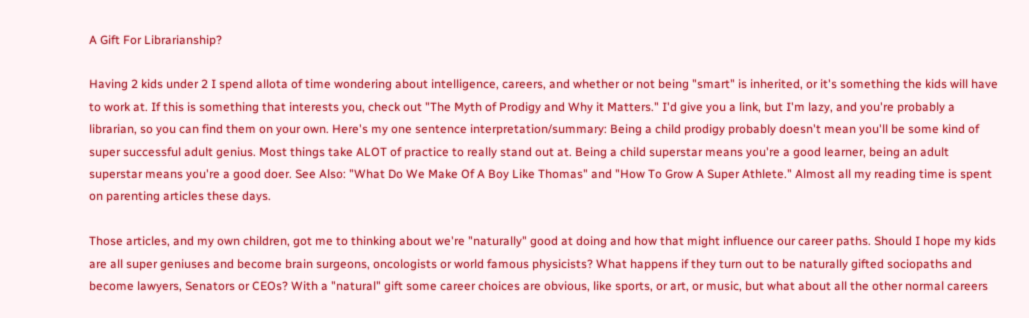A Gift For Librarianship?

Having 2 kids under 2 I spend allota of time wondering about intelligence, careers, and whether or not being "smart" is inherited, or it's something the kids will have to work at. If this is something that interests you, check out "The Myth of Prodigy and Why it Matters." I'd give you a link, but I'm lazy, and you're probably a librarian, so you can find them on your own. Here's my one sentence interpretation/summary: Being a child prodigy probably doesn't mean you'll be some kind of super successful adult genius. Most things take ALOT of practice to really stand out at. Being a child superstar means you're a good learner, being an adult superstar means you're a good doer. See Also: "What Do We Make Of A Boy Like Thomas" and "How To Grow A Super Athlete." Almost all my reading time is spent on parenting articles these days.

Those articles, and my own children, got me to thinking about we're "naturally" good at doing and how that might influence our career paths. Should I hope my kids are all super geniuses and become brain surgeons, oncologists or world famous physicists? What happens if they turn out to be naturally gifted sociopaths and become lawyers, Senators or CEOs? With a "natural" gift some career choices are obvious, like sports, or art, or music, but what about all the other normal careers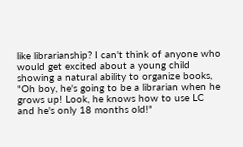like librarianship? I can't think of anyone who would get excited about a young child showing a natural ability to organize books, "Oh boy, he's going to be a librarian when he grows up! Look, he knows how to use LC and he's only 18 months old!"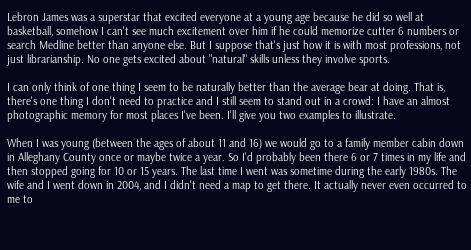Lebron James was a superstar that excited everyone at a young age because he did so well at basketball, somehow I can't see much excitement over him if he could memorize cutter 6 numbers or search Medline better than anyone else. But I suppose that's just how it is with most professions, not just librarianship. No one gets excited about "natural" skills unless they involve sports.

I can only think of one thing I seem to be naturally better than the average bear at doing. That is, there's one thing I don't need to practice and I still seem to stand out in a crowd: I have an almost photographic memory for most places I've been. I'll give you two examples to illustrate.

When I was young (between the ages of about 11 and 16) we would go to a family member cabin down in Alleghany County once or maybe twice a year. So I'd probably been there 6 or 7 times in my life and then stopped going for 10 or 15 years. The last time I went was sometime during the early 1980s. The wife and I went down in 2004, and I didn't need a map to get there. It actually never even occurred to me to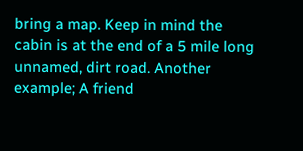bring a map. Keep in mind the cabin is at the end of a 5 mile long unnamed, dirt road. Another example; A friend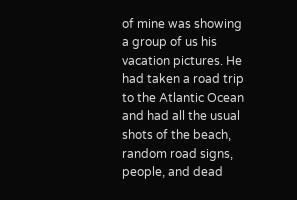of mine was showing a group of us his vacation pictures. He had taken a road trip to the Atlantic Ocean and had all the usual shots of the beach, random road signs, people, and dead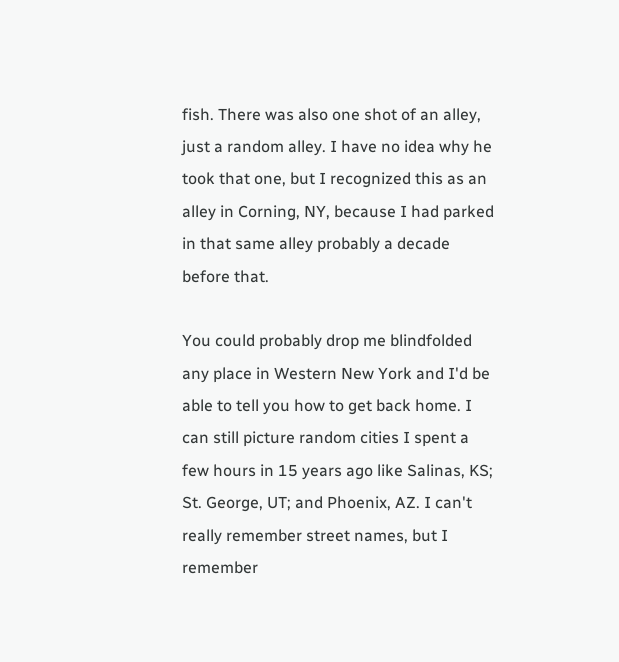fish. There was also one shot of an alley, just a random alley. I have no idea why he took that one, but I recognized this as an alley in Corning, NY, because I had parked in that same alley probably a decade before that.

You could probably drop me blindfolded any place in Western New York and I'd be able to tell you how to get back home. I can still picture random cities I spent a few hours in 15 years ago like Salinas, KS; St. George, UT; and Phoenix, AZ. I can't really remember street names, but I remember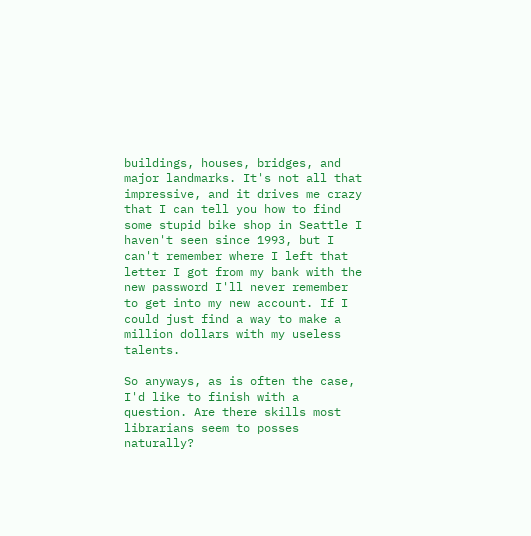buildings, houses, bridges, and major landmarks. It's not all that impressive, and it drives me crazy that I can tell you how to find some stupid bike shop in Seattle I haven't seen since 1993, but I can't remember where I left that letter I got from my bank with the new password I'll never remember to get into my new account. If I could just find a way to make a million dollars with my useless talents.

So anyways, as is often the case, I'd like to finish with a question. Are there skills most librarians seem to posses naturally?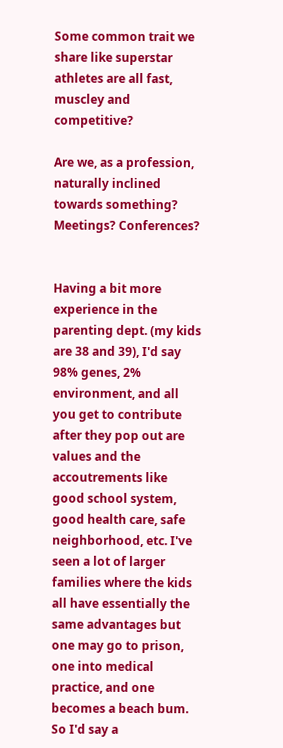Some common trait we share like superstar athletes are all fast, muscley and competitive?

Are we, as a profession, naturally inclined towards something? Meetings? Conferences?


Having a bit more experience in the parenting dept. (my kids are 38 and 39), I'd say 98% genes, 2% environment, and all you get to contribute after they pop out are values and the accoutrements like good school system, good health care, safe neighborhood, etc. I've seen a lot of larger families where the kids all have essentially the same advantages but one may go to prison, one into medical practice, and one becomes a beach bum. So I'd say a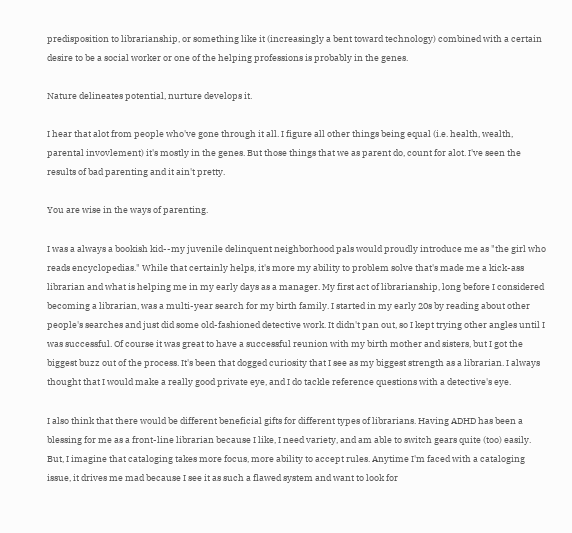predisposition to librarianship, or something like it (increasingly a bent toward technology) combined with a certain desire to be a social worker or one of the helping professions is probably in the genes.

Nature delineates potential, nurture develops it.

I hear that alot from people who've gone through it all. I figure all other things being equal (i.e. health, wealth, parental invovlement) it's mostly in the genes. But those things that we as parent do, count for alot. I've seen the results of bad parenting and it ain't pretty.

You are wise in the ways of parenting.

I was a always a bookish kid--my juvenile delinquent neighborhood pals would proudly introduce me as "the girl who reads encyclopedias." While that certainly helps, it's more my ability to problem solve that's made me a kick-ass librarian and what is helping me in my early days as a manager. My first act of librarianship, long before I considered becoming a librarian, was a multi-year search for my birth family. I started in my early 20s by reading about other people's searches and just did some old-fashioned detective work. It didn't pan out, so I kept trying other angles until I was successful. Of course it was great to have a successful reunion with my birth mother and sisters, but I got the biggest buzz out of the process. It's been that dogged curiosity that I see as my biggest strength as a librarian. I always thought that I would make a really good private eye, and I do tackle reference questions with a detective's eye.

I also think that there would be different beneficial gifts for different types of librarians. Having ADHD has been a blessing for me as a front-line librarian because I like, I need variety, and am able to switch gears quite (too) easily. But, I imagine that cataloging takes more focus, more ability to accept rules. Anytime I'm faced with a cataloging issue, it drives me mad because I see it as such a flawed system and want to look for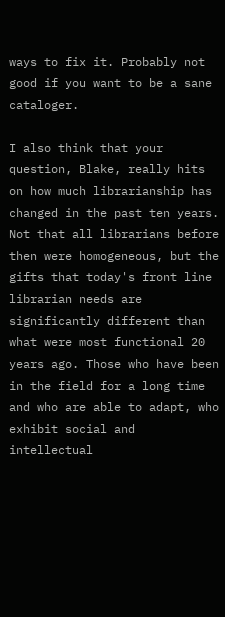ways to fix it. Probably not good if you want to be a sane cataloger.

I also think that your question, Blake, really hits on how much librarianship has changed in the past ten years. Not that all librarians before then were homogeneous, but the gifts that today's front line librarian needs are significantly different than what were most functional 20 years ago. Those who have been in the field for a long time and who are able to adapt, who exhibit social and intellectual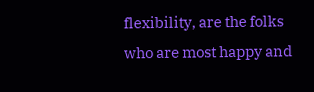flexibility, are the folks who are most happy and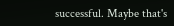successful. Maybe that's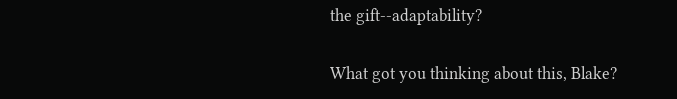the gift--adaptability?

What got you thinking about this, Blake?